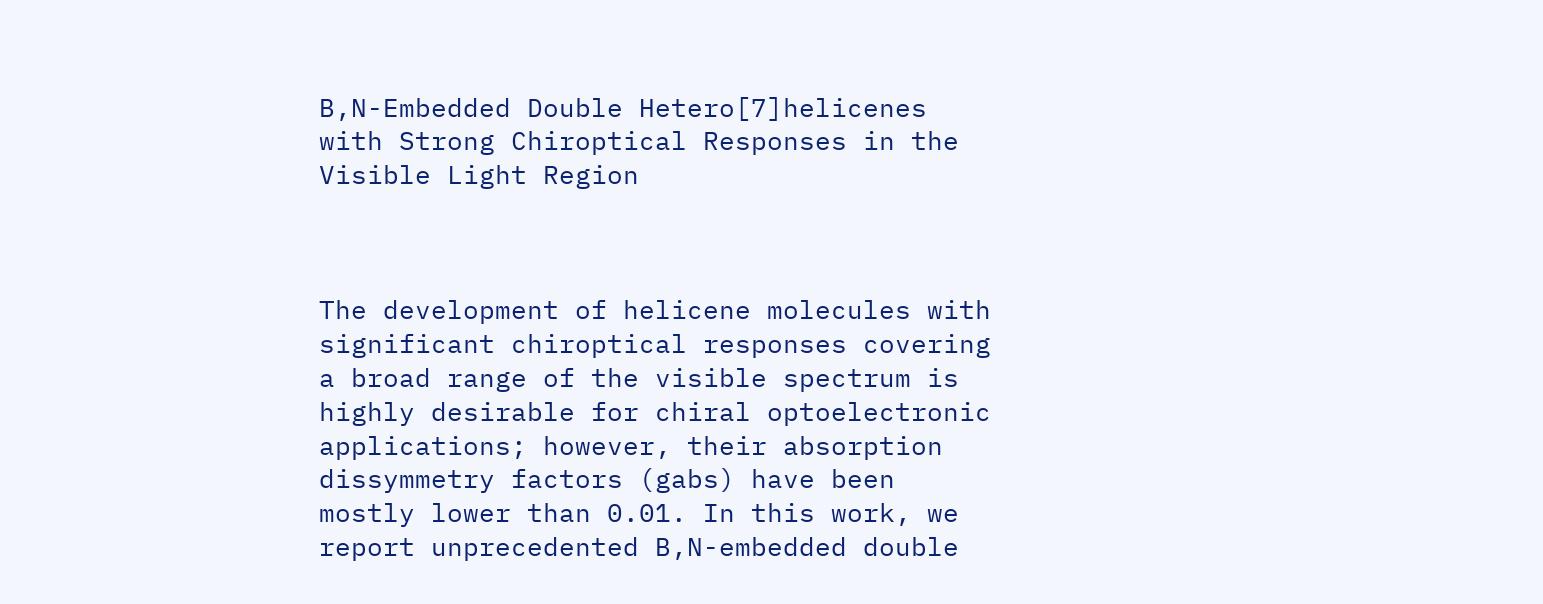B,N-Embedded Double Hetero[7]helicenes with Strong Chiroptical Responses in the Visible Light Region



The development of helicene molecules with significant chiroptical responses covering a broad range of the visible spectrum is highly desirable for chiral optoelectronic applications; however, their absorption dissymmetry factors (gabs) have been mostly lower than 0.01. In this work, we report unprecedented B,N-embedded double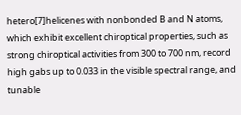hetero[7]helicenes with nonbonded B and N atoms, which exhibit excellent chiroptical properties, such as strong chiroptical activities from 300 to 700 nm, record high gabs up to 0.033 in the visible spectral range, and tunable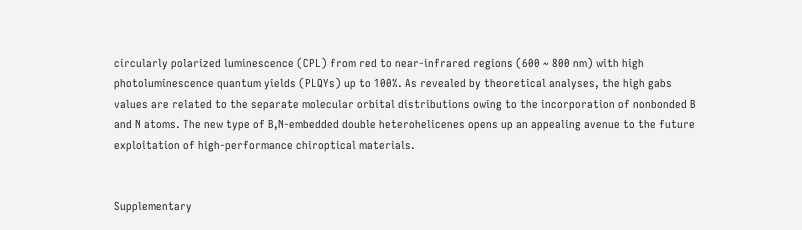circularly polarized luminescence (CPL) from red to near-infrared regions (600 ~ 800 nm) with high photoluminescence quantum yields (PLQYs) up to 100%. As revealed by theoretical analyses, the high gabs values are related to the separate molecular orbital distributions owing to the incorporation of nonbonded B and N atoms. The new type of B,N-embedded double heterohelicenes opens up an appealing avenue to the future exploitation of high-performance chiroptical materials.


Supplementary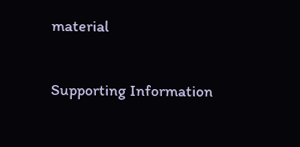material

Supporting Information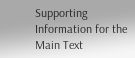Supporting Information for the Main Text